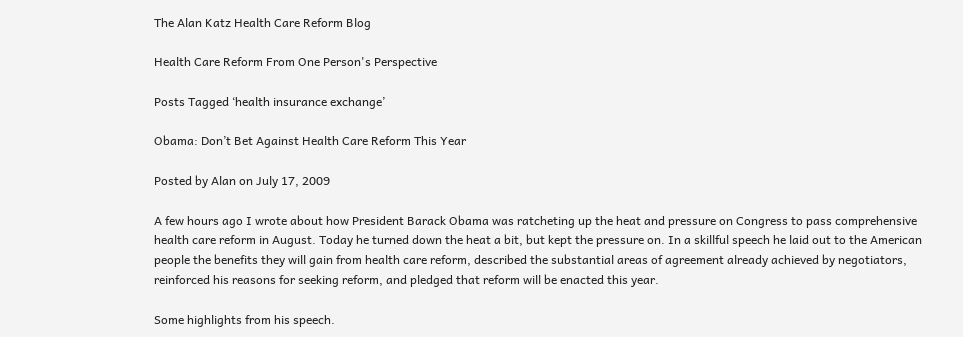The Alan Katz Health Care Reform Blog

Health Care Reform From One Person's Perspective

Posts Tagged ‘health insurance exchange’

Obama: Don’t Bet Against Health Care Reform This Year

Posted by Alan on July 17, 2009

A few hours ago I wrote about how President Barack Obama was ratcheting up the heat and pressure on Congress to pass comprehensive health care reform in August. Today he turned down the heat a bit, but kept the pressure on. In a skillful speech he laid out to the American people the benefits they will gain from health care reform, described the substantial areas of agreement already achieved by negotiators, reinforced his reasons for seeking reform, and pledged that reform will be enacted this year.

Some highlights from his speech.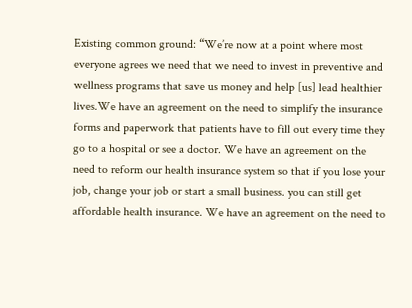Existing common ground: “We’re now at a point where most everyone agrees we need that we need to invest in preventive and wellness programs that save us money and help [us] lead healthier lives.We have an agreement on the need to simplify the insurance forms and paperwork that patients have to fill out every time they go to a hospital or see a doctor. We have an agreement on the need to reform our health insurance system so that if you lose your job, change your job or start a small business. you can still get affordable health insurance. We have an agreement on the need to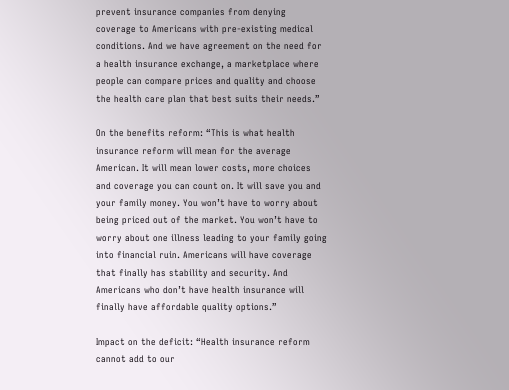prevent insurance companies from denying coverage to Americans with pre-existing medical conditions. And we have agreement on the need for a health insurance exchange, a marketplace where people can compare prices and quality and choose the health care plan that best suits their needs.”

On the benefits reform: “This is what health insurance reform will mean for the average American. It will mean lower costs, more choices and coverage you can count on. It will save you and your family money. You won’t have to worry about being priced out of the market. You won’t have to worry about one illness leading to your family going into financial ruin. Americans will have coverage that finally has stability and security. And Americans who don’t have health insurance will finally have affordable quality options.”

Impact on the deficit: “Health insurance reform cannot add to our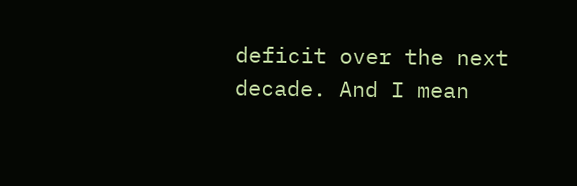deficit over the next decade. And I mean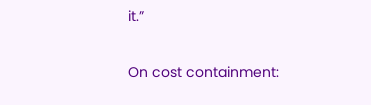it.”

On cost containment: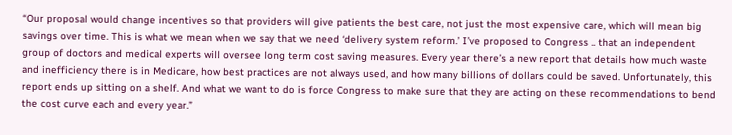“Our proposal would change incentives so that providers will give patients the best care, not just the most expensive care, which will mean big savings over time. This is what we mean when we say that we need ‘delivery system reform.’ I’ve proposed to Congress .. that an independent group of doctors and medical experts will oversee long term cost saving measures. Every year there’s a new report that details how much waste and inefficiency there is in Medicare, how best practices are not always used, and how many billions of dollars could be saved. Unfortunately, this report ends up sitting on a shelf. And what we want to do is force Congress to make sure that they are acting on these recommendations to bend the cost curve each and every year.”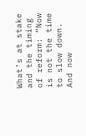What’s at stake and the timing of reform: “Now is not the time to slow down. And now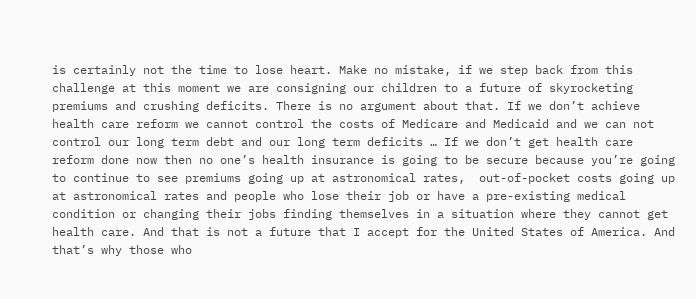is certainly not the time to lose heart. Make no mistake, if we step back from this challenge at this moment we are consigning our children to a future of skyrocketing premiums and crushing deficits. There is no argument about that. If we don’t achieve health care reform we cannot control the costs of Medicare and Medicaid and we can not control our long term debt and our long term deficits … If we don’t get health care reform done now then no one’s health insurance is going to be secure because you’re going to continue to see premiums going up at astronomical rates,  out-of-pocket costs going up at astronomical rates and people who lose their job or have a pre-existing medical condition or changing their jobs finding themselves in a situation where they cannot get health care. And that is not a future that I accept for the United States of America. And that’s why those who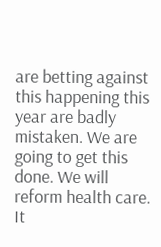are betting against this happening this year are badly mistaken. We are going to get this done. We will reform health care. It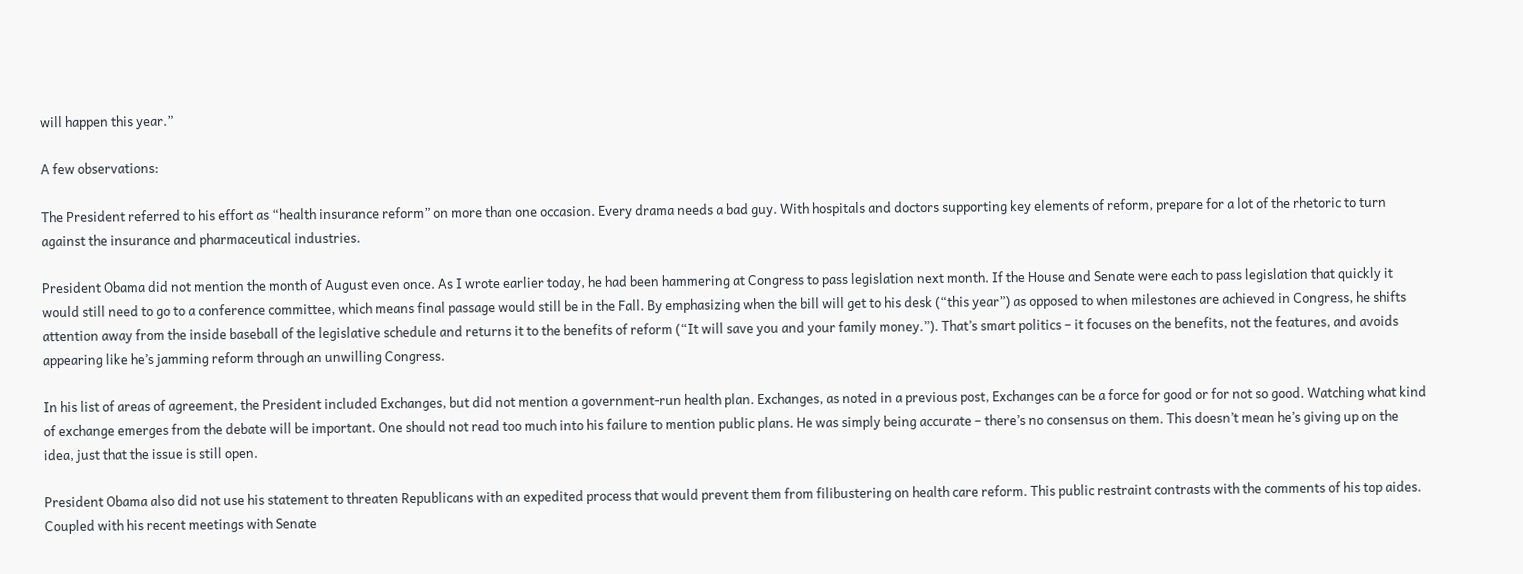will happen this year.”

A few observations:

The President referred to his effort as “health insurance reform” on more than one occasion. Every drama needs a bad guy. With hospitals and doctors supporting key elements of reform, prepare for a lot of the rhetoric to turn against the insurance and pharmaceutical industries.

President Obama did not mention the month of August even once. As I wrote earlier today, he had been hammering at Congress to pass legislation next month. If the House and Senate were each to pass legislation that quickly it would still need to go to a conference committee, which means final passage would still be in the Fall. By emphasizing when the bill will get to his desk (“this year”) as opposed to when milestones are achieved in Congress, he shifts attention away from the inside baseball of the legislative schedule and returns it to the benefits of reform (“It will save you and your family money.”). That’s smart politics – it focuses on the benefits, not the features, and avoids appearing like he’s jamming reform through an unwilling Congress.

In his list of areas of agreement, the President included Exchanges, but did not mention a government-run health plan. Exchanges, as noted in a previous post, Exchanges can be a force for good or for not so good. Watching what kind of exchange emerges from the debate will be important. One should not read too much into his failure to mention public plans. He was simply being accurate – there’s no consensus on them. This doesn’t mean he’s giving up on the idea, just that the issue is still open.

President Obama also did not use his statement to threaten Republicans with an expedited process that would prevent them from filibustering on health care reform. This public restraint contrasts with the comments of his top aides. Coupled with his recent meetings with Senate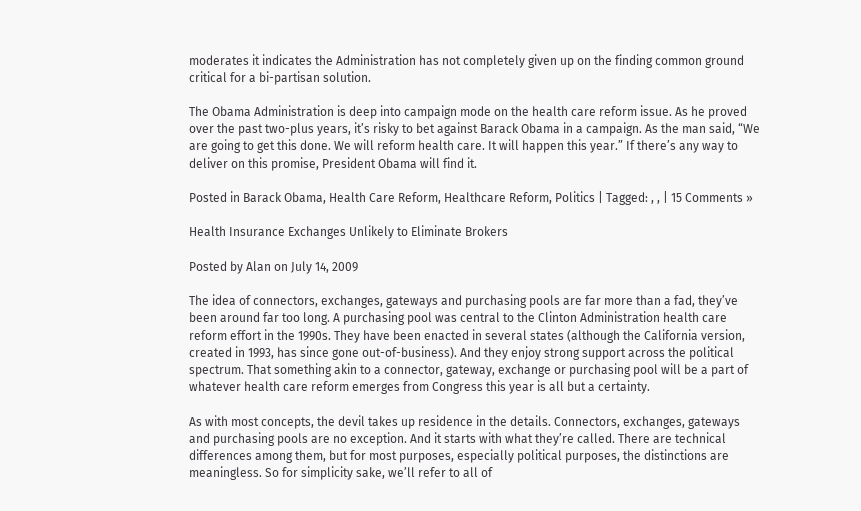moderates it indicates the Administration has not completely given up on the finding common ground critical for a bi-partisan solution.

The Obama Administration is deep into campaign mode on the health care reform issue. As he proved over the past two-plus years, it’s risky to bet against Barack Obama in a campaign. As the man said, “We are going to get this done. We will reform health care. It will happen this year.” If there’s any way to deliver on this promise, President Obama will find it.

Posted in Barack Obama, Health Care Reform, Healthcare Reform, Politics | Tagged: , , | 15 Comments »

Health Insurance Exchanges Unlikely to Eliminate Brokers

Posted by Alan on July 14, 2009

The idea of connectors, exchanges, gateways and purchasing pools are far more than a fad, they’ve been around far too long. A purchasing pool was central to the Clinton Administration health care reform effort in the 1990s. They have been enacted in several states (although the California version, created in 1993, has since gone out-of-business). And they enjoy strong support across the political spectrum. That something akin to a connector, gateway, exchange or purchasing pool will be a part of whatever health care reform emerges from Congress this year is all but a certainty.

As with most concepts, the devil takes up residence in the details. Connectors, exchanges, gateways and purchasing pools are no exception. And it starts with what they’re called. There are technical differences among them, but for most purposes, especially political purposes, the distinctions are meaningless. So for simplicity sake, we’ll refer to all of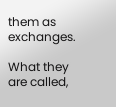them as exchanges.

What they are called,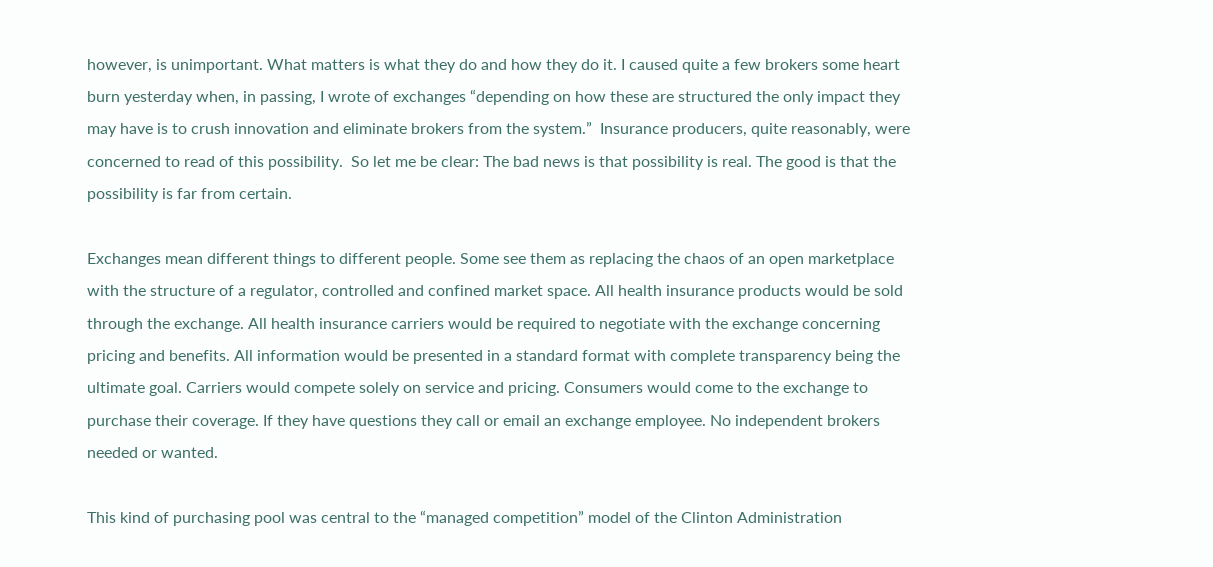however, is unimportant. What matters is what they do and how they do it. I caused quite a few brokers some heart burn yesterday when, in passing, I wrote of exchanges “depending on how these are structured the only impact they may have is to crush innovation and eliminate brokers from the system.”  Insurance producers, quite reasonably, were concerned to read of this possibility.  So let me be clear: The bad news is that possibility is real. The good is that the possibility is far from certain.

Exchanges mean different things to different people. Some see them as replacing the chaos of an open marketplace with the structure of a regulator, controlled and confined market space. All health insurance products would be sold through the exchange. All health insurance carriers would be required to negotiate with the exchange concerning pricing and benefits. All information would be presented in a standard format with complete transparency being the ultimate goal. Carriers would compete solely on service and pricing. Consumers would come to the exchange to purchase their coverage. If they have questions they call or email an exchange employee. No independent brokers needed or wanted.

This kind of purchasing pool was central to the “managed competition” model of the Clinton Administration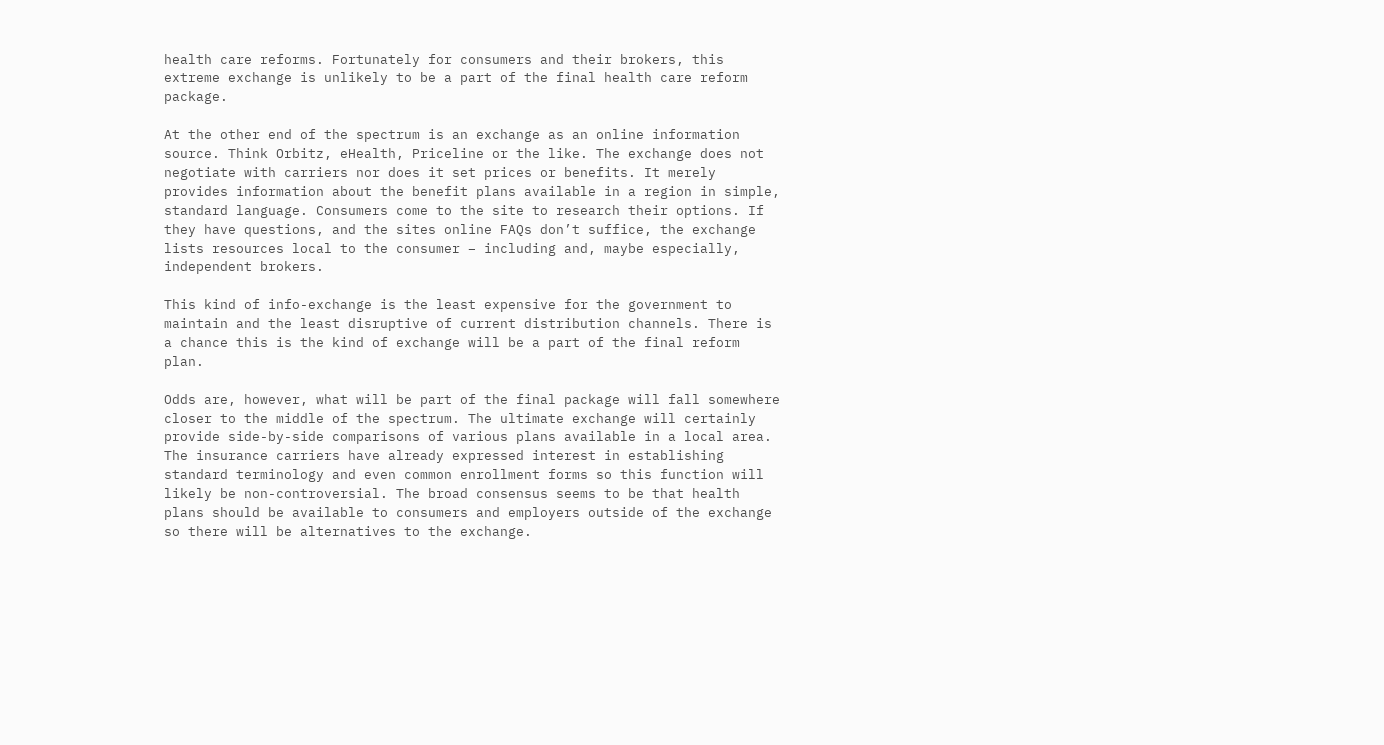health care reforms. Fortunately for consumers and their brokers, this extreme exchange is unlikely to be a part of the final health care reform package.

At the other end of the spectrum is an exchange as an online information source. Think Orbitz, eHealth, Priceline or the like. The exchange does not negotiate with carriers nor does it set prices or benefits. It merely provides information about the benefit plans available in a region in simple, standard language. Consumers come to the site to research their options. If they have questions, and the sites online FAQs don’t suffice, the exchange lists resources local to the consumer – including and, maybe especially, independent brokers.

This kind of info-exchange is the least expensive for the government to maintain and the least disruptive of current distribution channels. There is a chance this is the kind of exchange will be a part of the final reform plan.

Odds are, however, what will be part of the final package will fall somewhere closer to the middle of the spectrum. The ultimate exchange will certainly provide side-by-side comparisons of various plans available in a local area. The insurance carriers have already expressed interest in establishing standard terminology and even common enrollment forms so this function will likely be non-controversial. The broad consensus seems to be that health plans should be available to consumers and employers outside of the exchange so there will be alternatives to the exchange.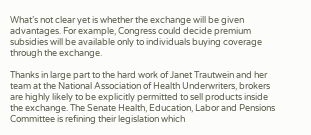What’s not clear yet is whether the exchange will be given advantages. For example, Congress could decide premium subsidies will be available only to individuals buying coverage through the exchange.

Thanks in large part to the hard work of Janet Trautwein and her team at the National Association of Health Underwriters, brokers are highly likely to be explicitly permitted to sell products inside the exchange. The Senate Health, Education, Labor and Pensions Committee is refining their legislation which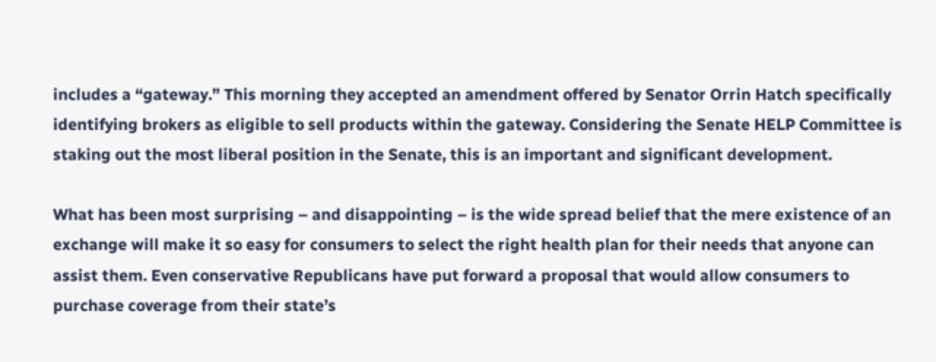includes a “gateway.” This morning they accepted an amendment offered by Senator Orrin Hatch specifically identifying brokers as eligible to sell products within the gateway. Considering the Senate HELP Committee is staking out the most liberal position in the Senate, this is an important and significant development.

What has been most surprising – and disappointing – is the wide spread belief that the mere existence of an exchange will make it so easy for consumers to select the right health plan for their needs that anyone can assist them. Even conservative Republicans have put forward a proposal that would allow consumers to purchase coverage from their state’s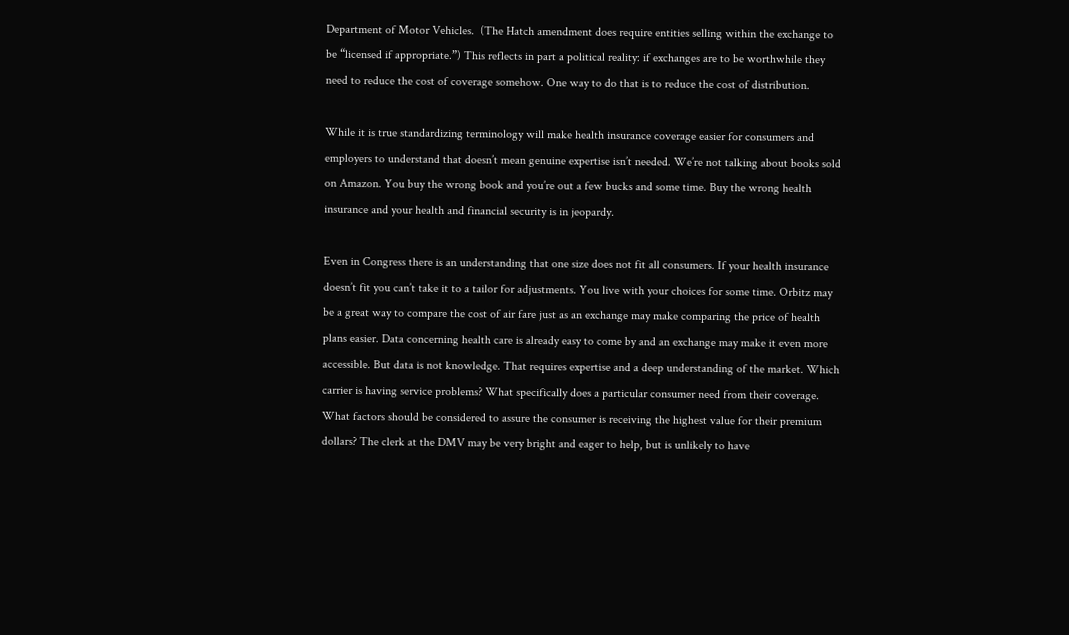Department of Motor Vehicles.  (The Hatch amendment does require entities selling within the exchange to be “licensed if appropriate.”) This reflects in part a political reality: if exchanges are to be worthwhile they need to reduce the cost of coverage somehow. One way to do that is to reduce the cost of distribution.

While it is true standardizing terminology will make health insurance coverage easier for consumers and employers to understand that doesn’t mean genuine expertise isn’t needed. We’re not talking about books sold on Amazon. You buy the wrong book and you’re out a few bucks and some time. Buy the wrong health insurance and your health and financial security is in jeopardy.

Even in Congress there is an understanding that one size does not fit all consumers. If your health insurance doesn’t fit you can’t take it to a tailor for adjustments. You live with your choices for some time. Orbitz may be a great way to compare the cost of air fare just as an exchange may make comparing the price of health plans easier. Data concerning health care is already easy to come by and an exchange may make it even more accessible. But data is not knowledge. That requires expertise and a deep understanding of the market. Which carrier is having service problems? What specifically does a particular consumer need from their coverage. What factors should be considered to assure the consumer is receiving the highest value for their premium dollars? The clerk at the DMV may be very bright and eager to help, but is unlikely to have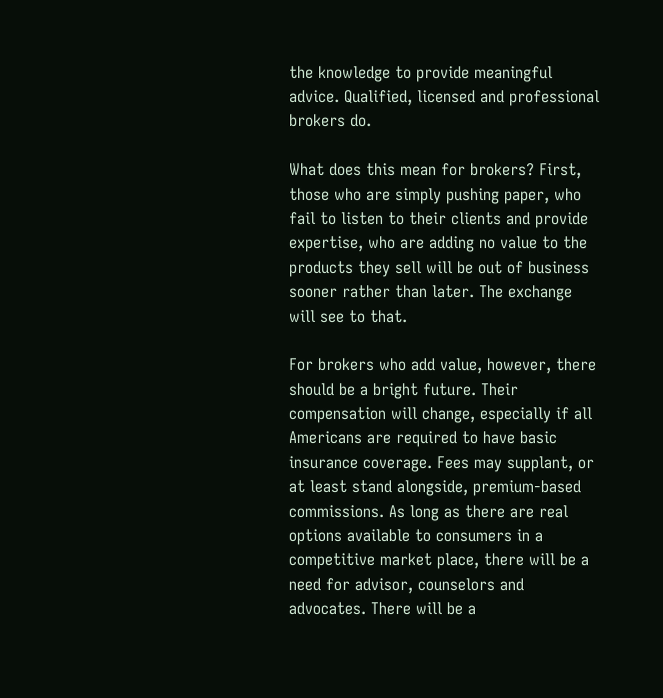the knowledge to provide meaningful advice. Qualified, licensed and professional brokers do.

What does this mean for brokers? First, those who are simply pushing paper, who fail to listen to their clients and provide expertise, who are adding no value to the products they sell will be out of business sooner rather than later. The exchange will see to that.

For brokers who add value, however, there should be a bright future. Their compensation will change, especially if all Americans are required to have basic insurance coverage. Fees may supplant, or at least stand alongside, premium-based commissions. As long as there are real options available to consumers in a competitive market place, there will be a need for advisor, counselors and advocates. There will be a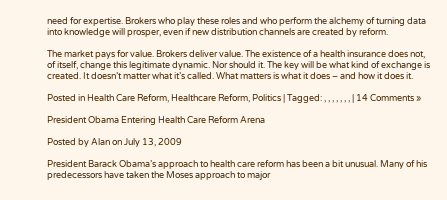need for expertise. Brokers who play these roles and who perform the alchemy of turning data into knowledge will prosper, even if new distribution channels are created by reform.

The market pays for value. Brokers deliver value. The existence of a health insurance does not, of itself, change this legitimate dynamic. Nor should it. The key will be what kind of exchange is created. It doesn’t matter what it’s called. What matters is what it does – and how it does it.

Posted in Health Care Reform, Healthcare Reform, Politics | Tagged: , , , , , , , | 14 Comments »

President Obama Entering Health Care Reform Arena

Posted by Alan on July 13, 2009

President Barack Obama’s approach to health care reform has been a bit unusual. Many of his predecessors have taken the Moses approach to major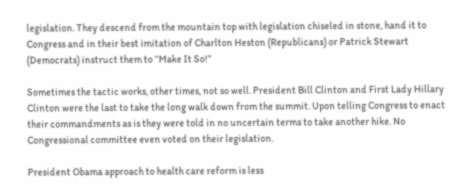legislation. They descend from the mountain top with legislation chiseled in stone, hand it to Congress and in their best imitation of Charlton Heston (Republicans) or Patrick Stewart (Democrats) instruct them to “Make It So!”

Sometimes the tactic works, other times, not so well. President Bill Clinton and First Lady Hillary Clinton were the last to take the long walk down from the summit. Upon telling Congress to enact their commandments as is they were told in no uncertain terms to take another hike. No Congressional committee even voted on their legislation.

President Obama approach to health care reform is less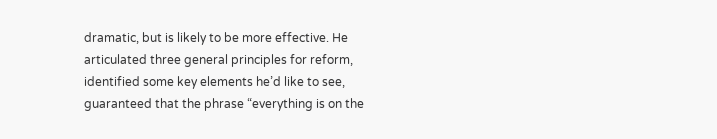dramatic, but is likely to be more effective. He articulated three general principles for reform, identified some key elements he’d like to see, guaranteed that the phrase “everything is on the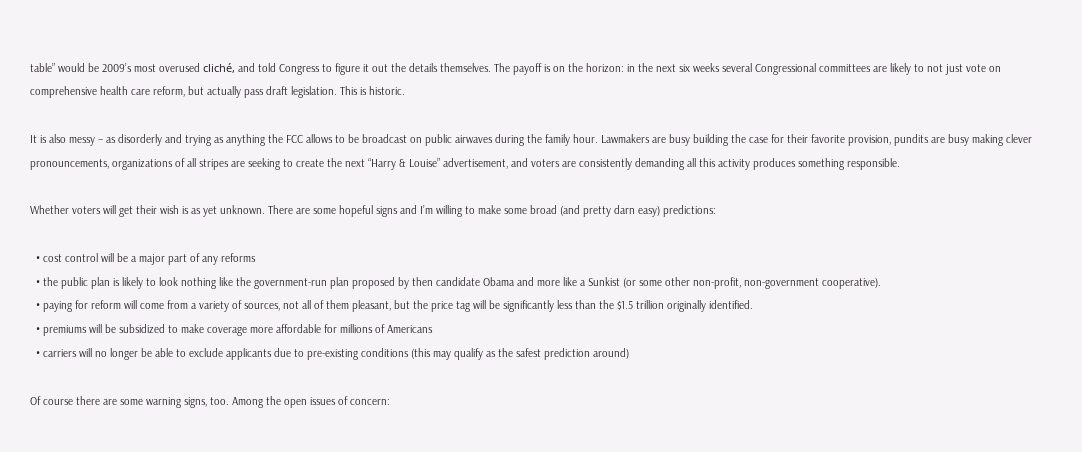table” would be 2009’s most overused cliché, and told Congress to figure it out the details themselves. The payoff is on the horizon: in the next six weeks several Congressional committees are likely to not just vote on comprehensive health care reform, but actually pass draft legislation. This is historic.

It is also messy – as disorderly and trying as anything the FCC allows to be broadcast on public airwaves during the family hour. Lawmakers are busy building the case for their favorite provision, pundits are busy making clever pronouncements, organizations of all stripes are seeking to create the next “Harry & Louise” advertisement, and voters are consistently demanding all this activity produces something responsible.

Whether voters will get their wish is as yet unknown. There are some hopeful signs and I’m willing to make some broad (and pretty darn easy) predictions:

  • cost control will be a major part of any reforms
  • the public plan is likely to look nothing like the government-run plan proposed by then candidate Obama and more like a Sunkist (or some other non-profit, non-government cooperative).
  • paying for reform will come from a variety of sources, not all of them pleasant, but the price tag will be significantly less than the $1.5 trillion originally identified.
  • premiums will be subsidized to make coverage more affordable for millions of Americans
  • carriers will no longer be able to exclude applicants due to pre-existing conditions (this may qualify as the safest prediction around)

Of course there are some warning signs, too. Among the open issues of concern: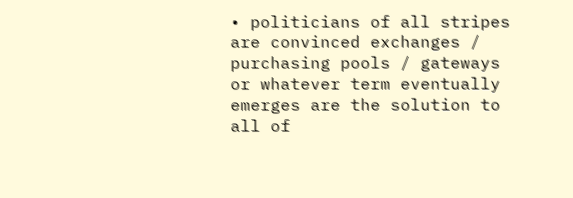• politicians of all stripes are convinced exchanges / purchasing pools / gateways or whatever term eventually emerges are the solution to all of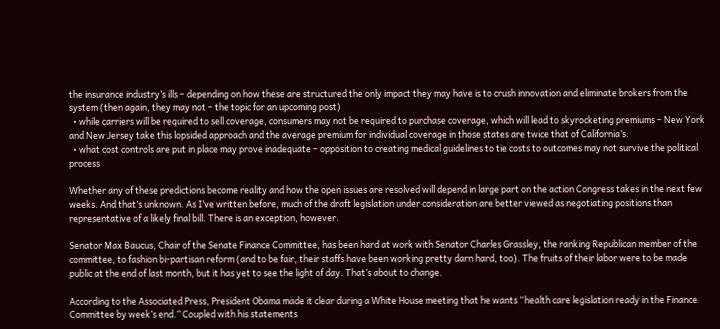the insurance industry’s ills – depending on how these are structured the only impact they may have is to crush innovation and eliminate brokers from the system (then again, they may not – the topic for an upcoming post)
  • while carriers will be required to sell coverage, consumers may not be required to purchase coverage, which will lead to skyrocketing premiums – New York and New Jersey take this lopsided approach and the average premium for individual coverage in those states are twice that of California’s.
  • what cost controls are put in place may prove inadequate – opposition to creating medical guidelines to tie costs to outcomes may not survive the political process

Whether any of these predictions become reality and how the open issues are resolved will depend in large part on the action Congress takes in the next few weeks. And that’s unknown. As I’ve written before, much of the draft legislation under consideration are better viewed as negotiating positions than representative of a likely final bill. There is an exception, however.

Senator Max Baucus, Chair of the Senate Finance Committee, has been hard at work with Senator Charles Grassley, the ranking Republican member of the committee, to fashion bi-partisan reform (and to be fair, their staffs have been working pretty darn hard, too). The fruits of their labor were to be made public at the end of last month, but it has yet to see the light of day. That’s about to change.

According to the Associated Press, President Obama made it clear during a White House meeting that he wants “health care legislation ready in the Finance Committee by week’s end.” Coupled with his statements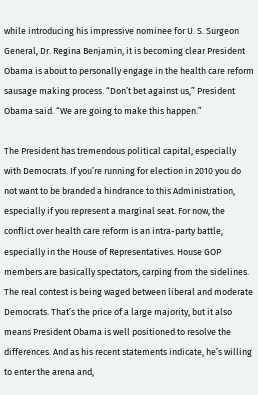while introducing his impressive nominee for U. S. Surgeon General, Dr. Regina Benjamin, it is becoming clear President Obama is about to personally engage in the health care reform sausage making process. “Don’t bet against us,” President Obama said. “We are going to make this happen.”

The President has tremendous political capital, especially with Democrats. If you’re running for election in 2010 you do not want to be branded a hindrance to this Administration, especially if you represent a marginal seat. For now, the conflict over health care reform is an intra-party battle, especially in the House of Representatives. House GOP members are basically spectators, carping from the sidelines. The real contest is being waged between liberal and moderate Democrats. That’s the price of a large majority, but it also means President Obama is well positioned to resolve the differences. And as his recent statements indicate, he’s willing to enter the arena and,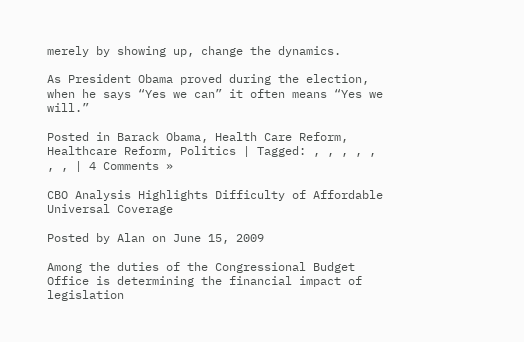merely by showing up, change the dynamics.

As President Obama proved during the election, when he says “Yes we can” it often means “Yes we will.”

Posted in Barack Obama, Health Care Reform, Healthcare Reform, Politics | Tagged: , , , , , , , | 4 Comments »

CBO Analysis Highlights Difficulty of Affordable Universal Coverage

Posted by Alan on June 15, 2009

Among the duties of the Congressional Budget Office is determining the financial impact of legislation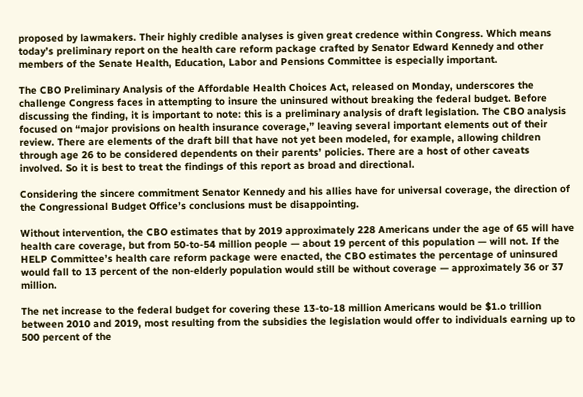proposed by lawmakers. Their highly credible analyses is given great credence within Congress. Which means today’s preliminary report on the health care reform package crafted by Senator Edward Kennedy and other members of the Senate Health, Education, Labor and Pensions Committee is especially important.

The CBO Preliminary Analysis of the Affordable Health Choices Act, released on Monday, underscores the challenge Congress faces in attempting to insure the uninsured without breaking the federal budget. Before discussing the finding, it is important to note: this is a preliminary analysis of draft legislation. The CBO analysis focused on “major provisions on health insurance coverage,” leaving several important elements out of their review. There are elements of the draft bill that have not yet been modeled, for example, allowing children through age 26 to be considered dependents on their parents’ policies. There are a host of other caveats involved. So it is best to treat the findings of this report as broad and directional.

Considering the sincere commitment Senator Kennedy and his allies have for universal coverage, the direction of the Congressional Budget Office’s conclusions must be disappointing.

Without intervention, the CBO estimates that by 2019 approximately 228 Americans under the age of 65 will have health care coverage, but from 50-to-54 million people — about 19 percent of this population — will not. If the HELP Committee’s health care reform package were enacted, the CBO estimates the percentage of uninsured would fall to 13 percent of the non-elderly population would still be without coverage — approximately 36 or 37 million.

The net increase to the federal budget for covering these 13-to-18 million Americans would be $1.o trillion between 2010 and 2019, most resulting from the subsidies the legislation would offer to individuals earning up to 500 percent of the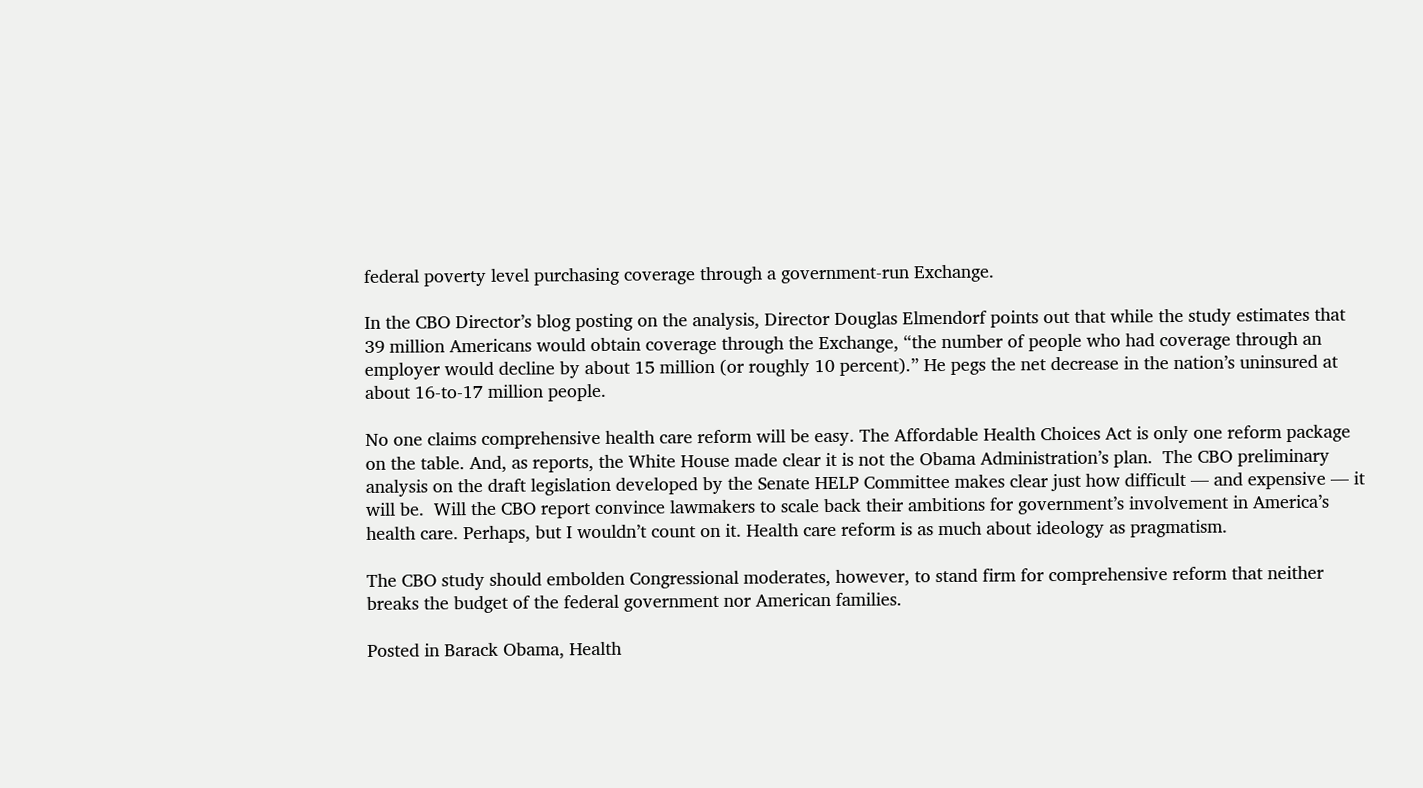federal poverty level purchasing coverage through a government-run Exchange.

In the CBO Director’s blog posting on the analysis, Director Douglas Elmendorf points out that while the study estimates that 39 million Americans would obtain coverage through the Exchange, “the number of people who had coverage through an employer would decline by about 15 million (or roughly 10 percent).” He pegs the net decrease in the nation’s uninsured at about 16-to-17 million people.

No one claims comprehensive health care reform will be easy. The Affordable Health Choices Act is only one reform package on the table. And, as reports, the White House made clear it is not the Obama Administration’s plan.  The CBO preliminary analysis on the draft legislation developed by the Senate HELP Committee makes clear just how difficult — and expensive — it will be.  Will the CBO report convince lawmakers to scale back their ambitions for government’s involvement in America’s health care. Perhaps, but I wouldn’t count on it. Health care reform is as much about ideology as pragmatism.

The CBO study should embolden Congressional moderates, however, to stand firm for comprehensive reform that neither breaks the budget of the federal government nor American families.

Posted in Barack Obama, Health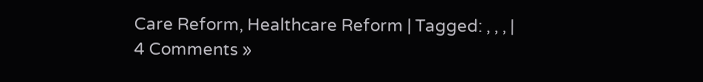Care Reform, Healthcare Reform | Tagged: , , , | 4 Comments »